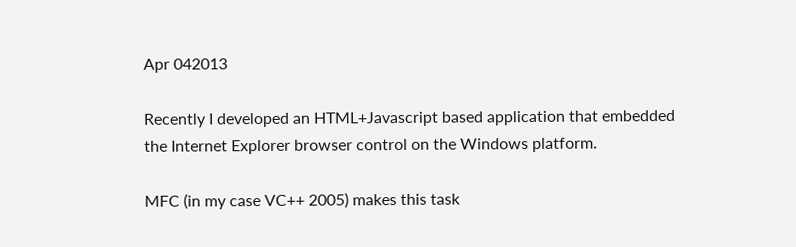Apr 042013

Recently I developed an HTML+Javascript based application that embedded the Internet Explorer browser control on the Windows platform.

MFC (in my case VC++ 2005) makes this task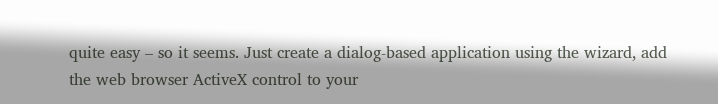quite easy – so it seems. Just create a dialog-based application using the wizard, add the web browser ActiveX control to your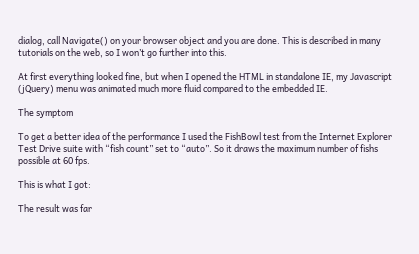dialog, call Navigate() on your browser object and you are done. This is described in many tutorials on the web, so I won’t go further into this.

At first everything looked fine, but when I opened the HTML in standalone IE, my Javascript (jQuery) menu was animated much more fluid compared to the embedded IE.

The symptom

To get a better idea of the performance I used the FishBowl test from the Internet Explorer Test Drive suite with “fish count” set to “auto”. So it draws the maximum number of fishs possible at 60 fps.

This is what I got:

The result was far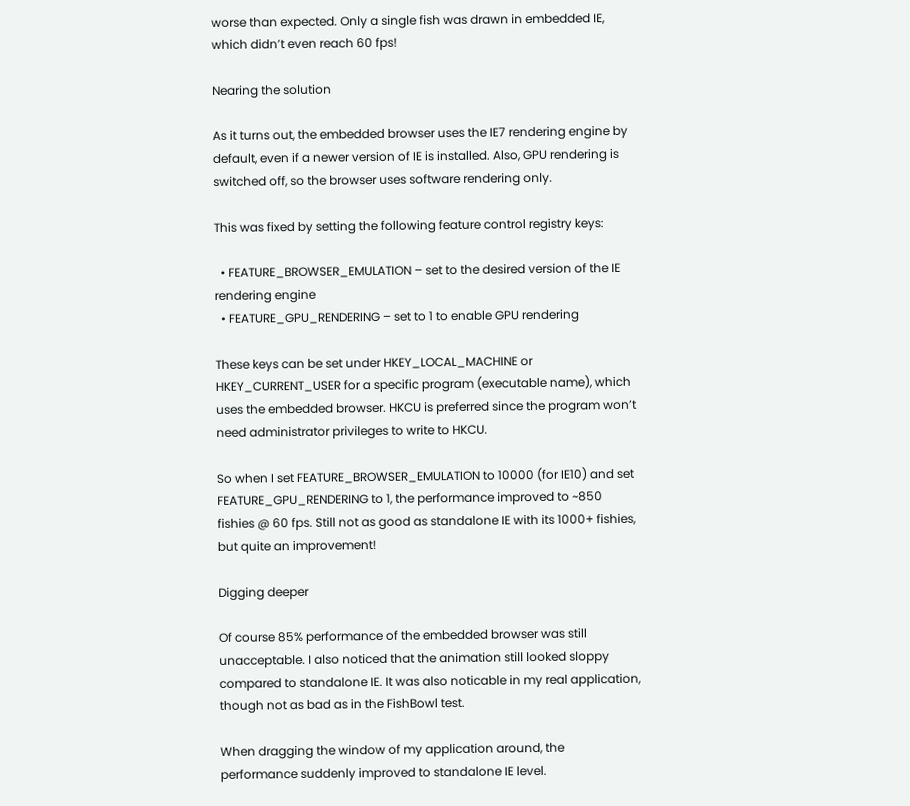worse than expected. Only a single fish was drawn in embedded IE, which didn’t even reach 60 fps!

Nearing the solution

As it turns out, the embedded browser uses the IE7 rendering engine by default, even if a newer version of IE is installed. Also, GPU rendering is switched off, so the browser uses software rendering only.

This was fixed by setting the following feature control registry keys:

  • FEATURE_BROWSER_EMULATION – set to the desired version of the IE rendering engine
  • FEATURE_GPU_RENDERING – set to 1 to enable GPU rendering

These keys can be set under HKEY_LOCAL_MACHINE or HKEY_CURRENT_USER for a specific program (executable name), which uses the embedded browser. HKCU is preferred since the program won’t need administrator privileges to write to HKCU.

So when I set FEATURE_BROWSER_EMULATION to 10000 (for IE10) and set FEATURE_GPU_RENDERING to 1, the performance improved to ~850 fishies @ 60 fps. Still not as good as standalone IE with its 1000+ fishies, but quite an improvement!

Digging deeper

Of course 85% performance of the embedded browser was still unacceptable. I also noticed that the animation still looked sloppy compared to standalone IE. It was also noticable in my real application, though not as bad as in the FishBowl test.

When dragging the window of my application around, the performance suddenly improved to standalone IE level.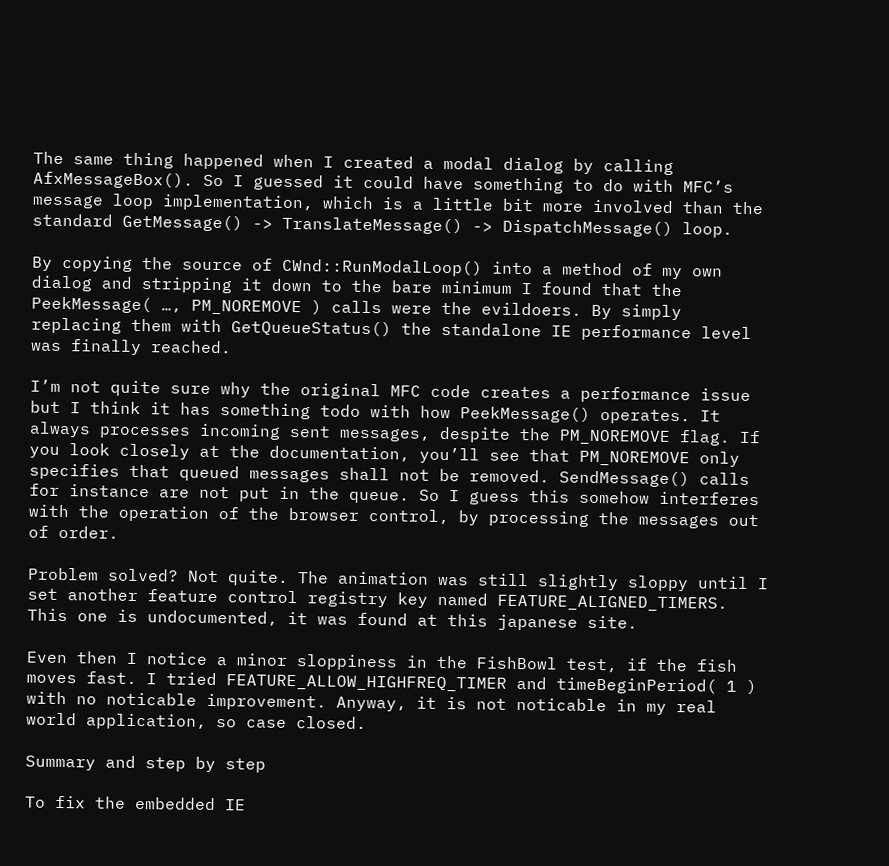The same thing happened when I created a modal dialog by calling AfxMessageBox(). So I guessed it could have something to do with MFC’s message loop implementation, which is a little bit more involved than the standard GetMessage() -> TranslateMessage() -> DispatchMessage() loop.

By copying the source of CWnd::RunModalLoop() into a method of my own dialog and stripping it down to the bare minimum I found that the PeekMessage( …, PM_NOREMOVE ) calls were the evildoers. By simply replacing them with GetQueueStatus() the standalone IE performance level was finally reached.

I’m not quite sure why the original MFC code creates a performance issue but I think it has something todo with how PeekMessage() operates. It always processes incoming sent messages, despite the PM_NOREMOVE flag. If you look closely at the documentation, you’ll see that PM_NOREMOVE only specifies that queued messages shall not be removed. SendMessage() calls for instance are not put in the queue. So I guess this somehow interferes with the operation of the browser control, by processing the messages out of order.

Problem solved? Not quite. The animation was still slightly sloppy until I set another feature control registry key named FEATURE_ALIGNED_TIMERS. This one is undocumented, it was found at this japanese site.

Even then I notice a minor sloppiness in the FishBowl test, if the fish moves fast. I tried FEATURE_ALLOW_HIGHFREQ_TIMER and timeBeginPeriod( 1 ) with no noticable improvement. Anyway, it is not noticable in my real world application, so case closed.

Summary and step by step

To fix the embedded IE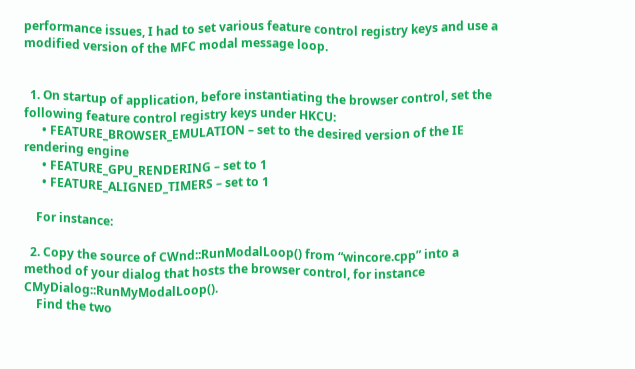performance issues, I had to set various feature control registry keys and use a modified version of the MFC modal message loop.


  1. On startup of application, before instantiating the browser control, set the following feature control registry keys under HKCU:
      • FEATURE_BROWSER_EMULATION – set to the desired version of the IE rendering engine
      • FEATURE_GPU_RENDERING – set to 1
      • FEATURE_ALIGNED_TIMERS – set to 1

    For instance:

  2. Copy the source of CWnd::RunModalLoop() from “wincore.cpp” into a method of your dialog that hosts the browser control, for instance CMyDialog::RunMyModalLoop().
    Find the two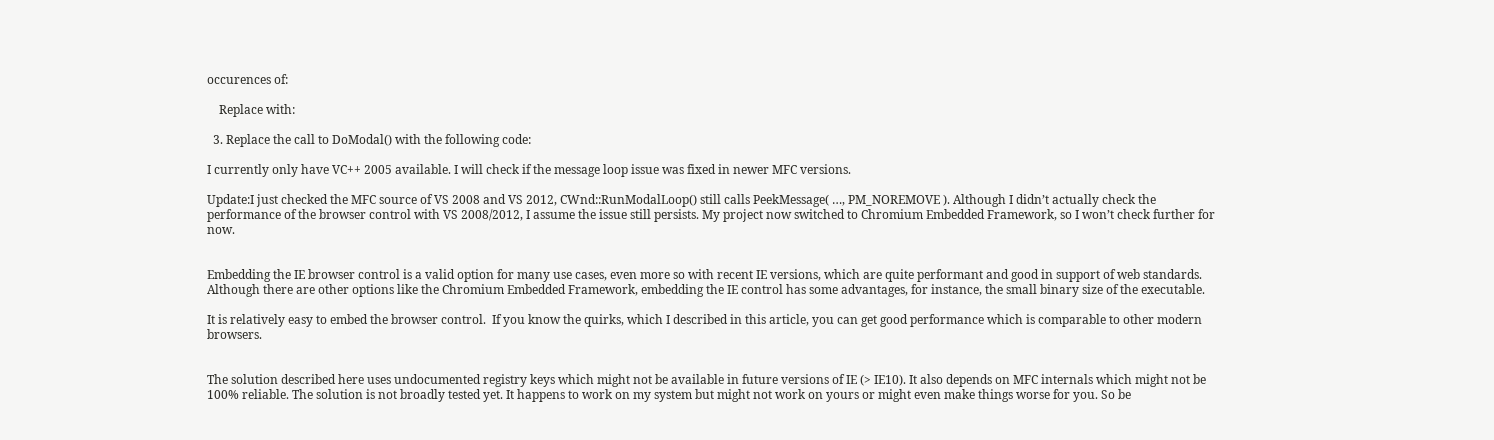occurences of:

    Replace with:

  3. Replace the call to DoModal() with the following code:

I currently only have VC++ 2005 available. I will check if the message loop issue was fixed in newer MFC versions.

Update:I just checked the MFC source of VS 2008 and VS 2012, CWnd::RunModalLoop() still calls PeekMessage( …, PM_NOREMOVE ). Although I didn’t actually check the performance of the browser control with VS 2008/2012, I assume the issue still persists. My project now switched to Chromium Embedded Framework, so I won’t check further for now.


Embedding the IE browser control is a valid option for many use cases, even more so with recent IE versions, which are quite performant and good in support of web standards. Although there are other options like the Chromium Embedded Framework, embedding the IE control has some advantages, for instance, the small binary size of the executable.

It is relatively easy to embed the browser control.  If you know the quirks, which I described in this article, you can get good performance which is comparable to other modern browsers.


The solution described here uses undocumented registry keys which might not be available in future versions of IE (> IE10). It also depends on MFC internals which might not be 100% reliable. The solution is not broadly tested yet. It happens to work on my system but might not work on yours or might even make things worse for you. So be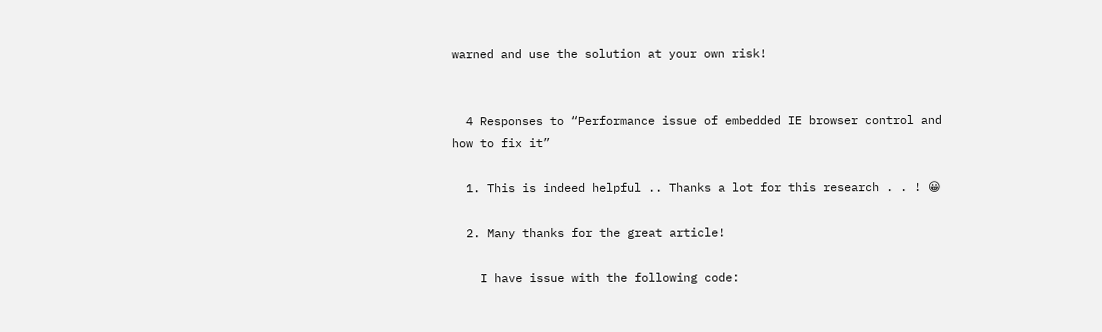warned and use the solution at your own risk!


  4 Responses to “Performance issue of embedded IE browser control and how to fix it”

  1. This is indeed helpful .. Thanks a lot for this research . . ! 😀

  2. Many thanks for the great article!

    I have issue with the following code: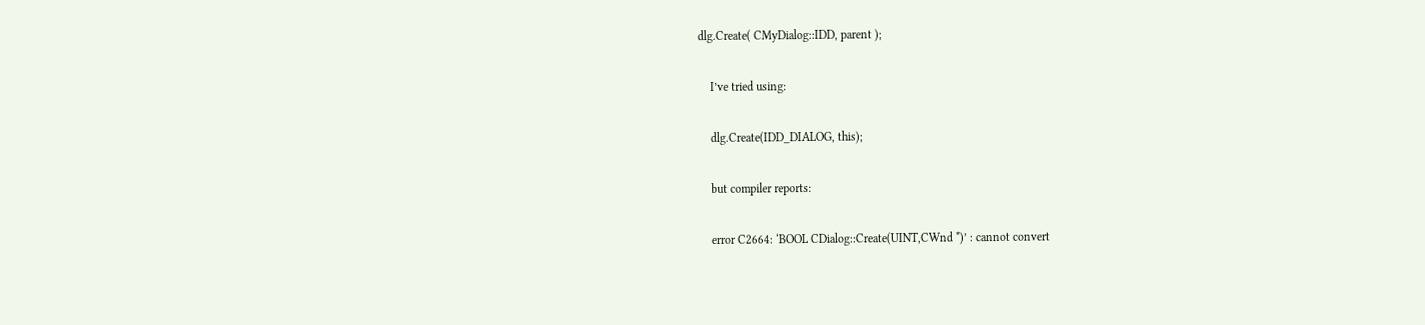dlg.Create( CMyDialog::IDD, parent );

    I’ve tried using:

    dlg.Create(IDD_DIALOG, this);

    but compiler reports:

    error C2664: ‘BOOL CDialog::Create(UINT,CWnd *)’ : cannot convert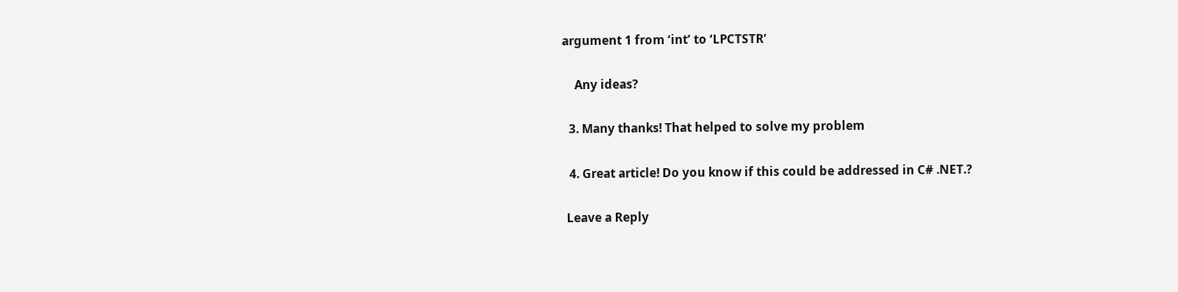argument 1 from ‘int’ to ‘LPCTSTR’

    Any ideas?

  3. Many thanks! That helped to solve my problem

  4. Great article! Do you know if this could be addressed in C# .NET.?

 Leave a Reply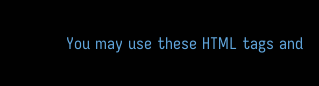You may use these HTML tags and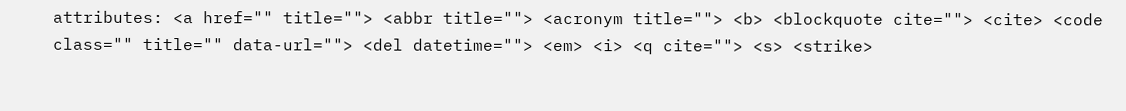attributes: <a href="" title=""> <abbr title=""> <acronym title=""> <b> <blockquote cite=""> <cite> <code class="" title="" data-url=""> <del datetime=""> <em> <i> <q cite=""> <s> <strike>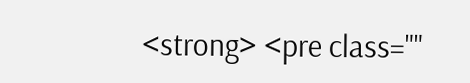<strong> <pre class=""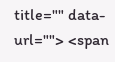title="" data-url=""> <span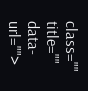class="" title="" data-url="">